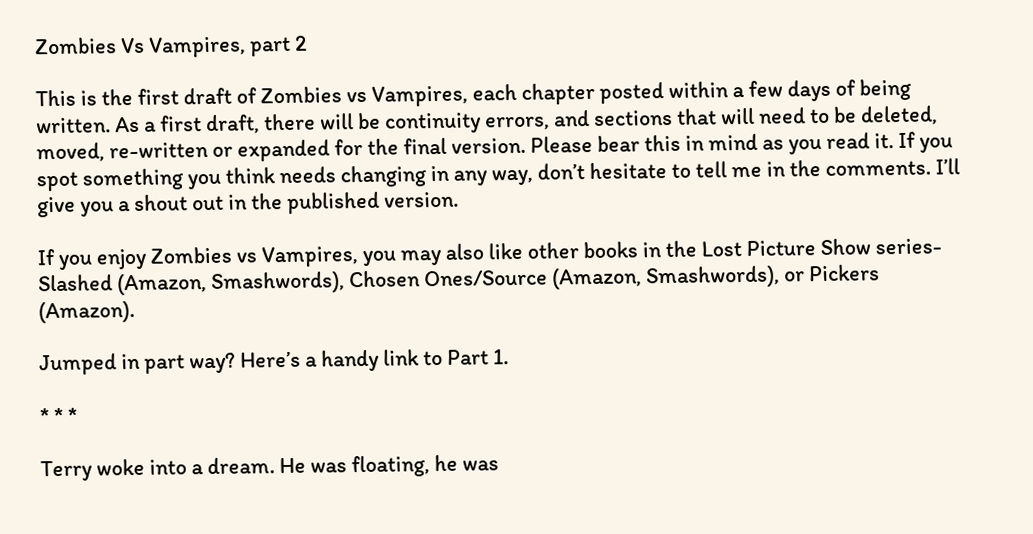Zombies Vs Vampires, part 2

This is the first draft of Zombies vs Vampires, each chapter posted within a few days of being written. As a first draft, there will be continuity errors, and sections that will need to be deleted, moved, re-written or expanded for the final version. Please bear this in mind as you read it. If you spot something you think needs changing in any way, don’t hesitate to tell me in the comments. I’ll give you a shout out in the published version.

If you enjoy Zombies vs Vampires, you may also like other books in the Lost Picture Show series- Slashed (Amazon, Smashwords), Chosen Ones/Source (Amazon, Smashwords), or Pickers (Amazon).

Jumped in part way? Here’s a handy link to Part 1.

* * *

Terry woke into a dream. He was floating, he was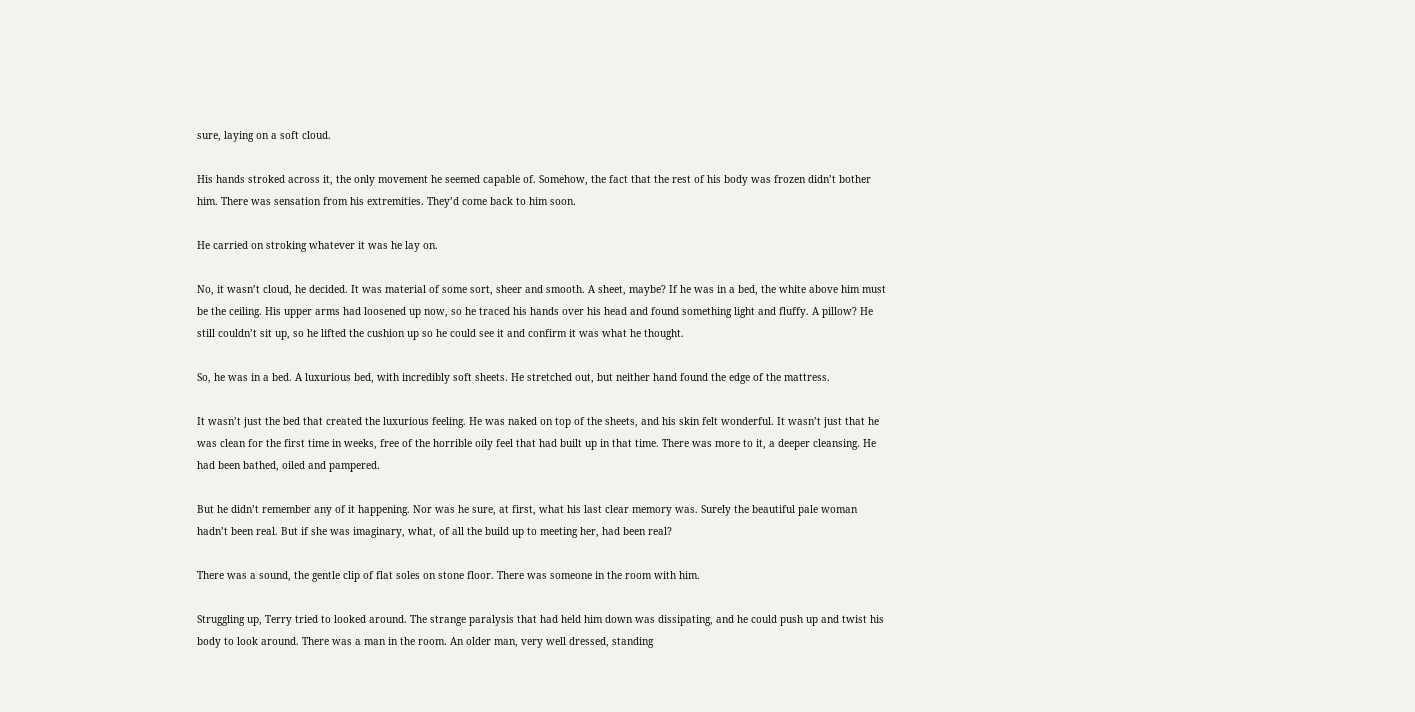sure, laying on a soft cloud.

His hands stroked across it, the only movement he seemed capable of. Somehow, the fact that the rest of his body was frozen didn’t bother him. There was sensation from his extremities. They’d come back to him soon.

He carried on stroking whatever it was he lay on.

No, it wasn’t cloud, he decided. It was material of some sort, sheer and smooth. A sheet, maybe? If he was in a bed, the white above him must be the ceiling. His upper arms had loosened up now, so he traced his hands over his head and found something light and fluffy. A pillow? He still couldn’t sit up, so he lifted the cushion up so he could see it and confirm it was what he thought.

So, he was in a bed. A luxurious bed, with incredibly soft sheets. He stretched out, but neither hand found the edge of the mattress.

It wasn’t just the bed that created the luxurious feeling. He was naked on top of the sheets, and his skin felt wonderful. It wasn’t just that he was clean for the first time in weeks, free of the horrible oily feel that had built up in that time. There was more to it, a deeper cleansing. He had been bathed, oiled and pampered.

But he didn’t remember any of it happening. Nor was he sure, at first, what his last clear memory was. Surely the beautiful pale woman hadn’t been real. But if she was imaginary, what, of all the build up to meeting her, had been real?

There was a sound, the gentle clip of flat soles on stone floor. There was someone in the room with him.

Struggling up, Terry tried to looked around. The strange paralysis that had held him down was dissipating, and he could push up and twist his body to look around. There was a man in the room. An older man, very well dressed, standing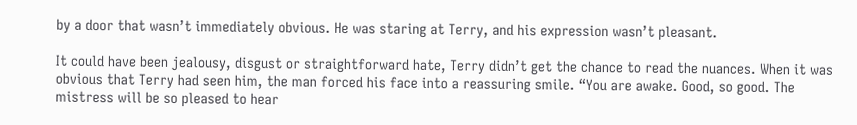by a door that wasn’t immediately obvious. He was staring at Terry, and his expression wasn’t pleasant.

It could have been jealousy, disgust or straightforward hate, Terry didn’t get the chance to read the nuances. When it was obvious that Terry had seen him, the man forced his face into a reassuring smile. “You are awake. Good, so good. The mistress will be so pleased to hear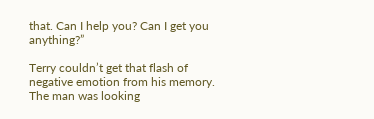that. Can I help you? Can I get you anything?”

Terry couldn’t get that flash of negative emotion from his memory. The man was looking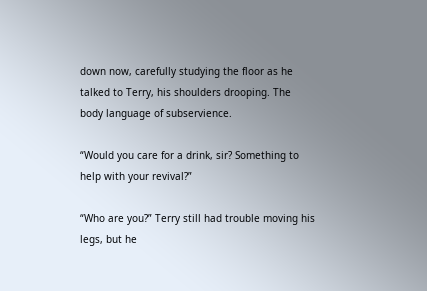down now, carefully studying the floor as he talked to Terry, his shoulders drooping. The body language of subservience.

“Would you care for a drink, sir? Something to help with your revival?”

“Who are you?” Terry still had trouble moving his legs, but he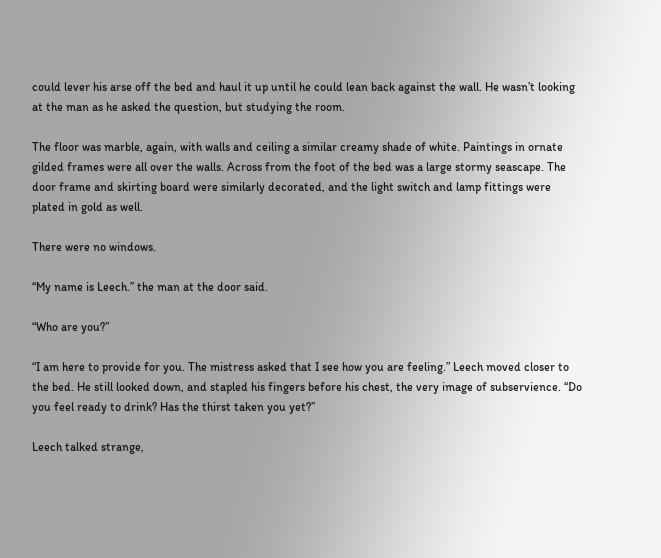could lever his arse off the bed and haul it up until he could lean back against the wall. He wasn’t looking at the man as he asked the question, but studying the room.

The floor was marble, again, with walls and ceiling a similar creamy shade of white. Paintings in ornate gilded frames were all over the walls. Across from the foot of the bed was a large stormy seascape. The door frame and skirting board were similarly decorated, and the light switch and lamp fittings were plated in gold as well.

There were no windows.

“My name is Leech.” the man at the door said.

“Who are you?”

“I am here to provide for you. The mistress asked that I see how you are feeling.” Leech moved closer to the bed. He still looked down, and stapled his fingers before his chest, the very image of subservience. “Do you feel ready to drink? Has the thirst taken you yet?”

Leech talked strange,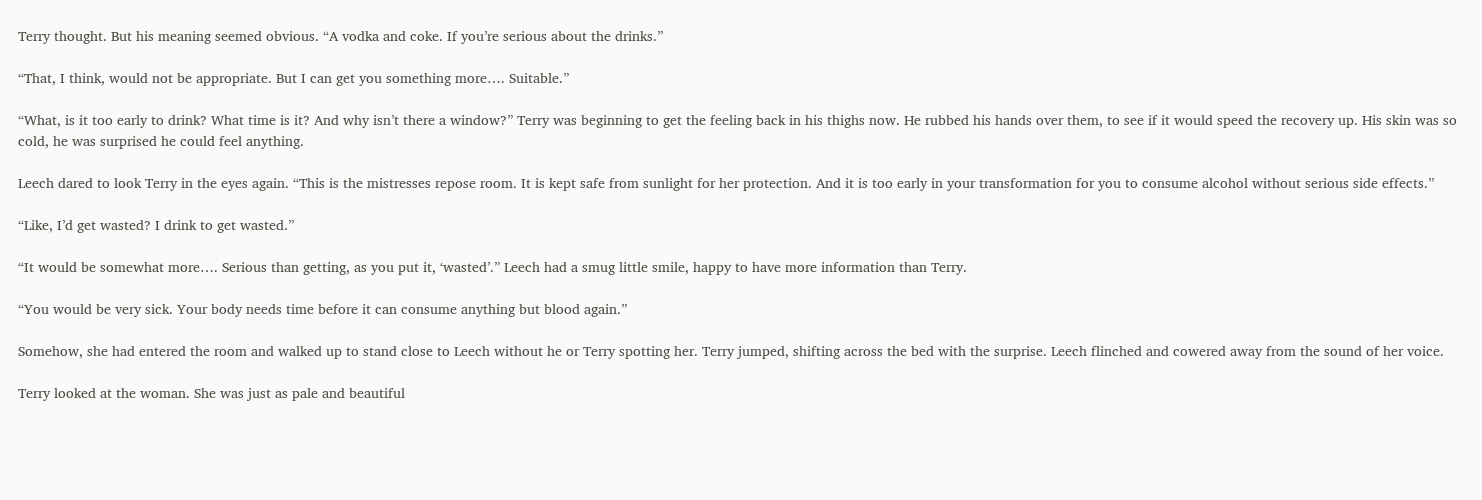Terry thought. But his meaning seemed obvious. “A vodka and coke. If you’re serious about the drinks.”

“That, I think, would not be appropriate. But I can get you something more…. Suitable.”

“What, is it too early to drink? What time is it? And why isn’t there a window?” Terry was beginning to get the feeling back in his thighs now. He rubbed his hands over them, to see if it would speed the recovery up. His skin was so cold, he was surprised he could feel anything.

Leech dared to look Terry in the eyes again. “This is the mistresses repose room. It is kept safe from sunlight for her protection. And it is too early in your transformation for you to consume alcohol without serious side effects.”

“Like, I’d get wasted? I drink to get wasted.”

“It would be somewhat more…. Serious than getting, as you put it, ‘wasted’.” Leech had a smug little smile, happy to have more information than Terry.

“You would be very sick. Your body needs time before it can consume anything but blood again.”

Somehow, she had entered the room and walked up to stand close to Leech without he or Terry spotting her. Terry jumped, shifting across the bed with the surprise. Leech flinched and cowered away from the sound of her voice.

Terry looked at the woman. She was just as pale and beautiful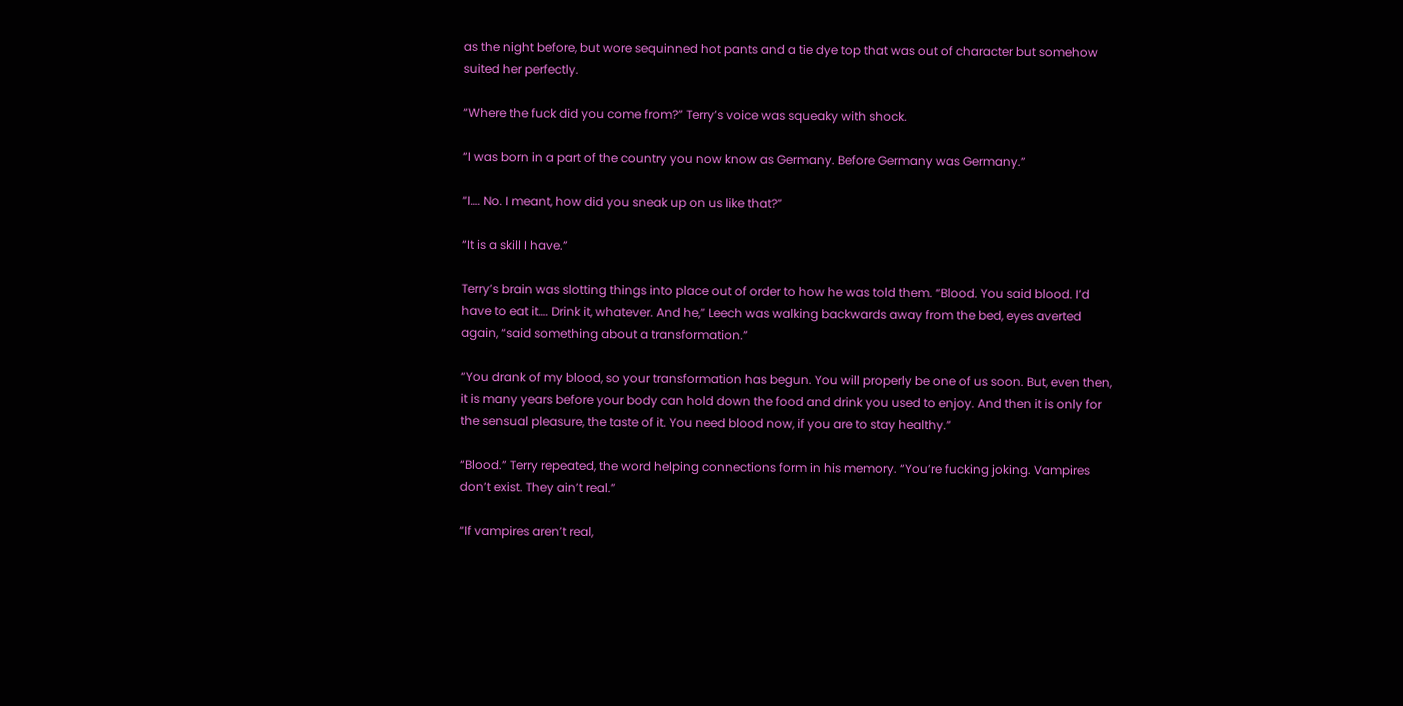as the night before, but wore sequinned hot pants and a tie dye top that was out of character but somehow suited her perfectly.

“Where the fuck did you come from?” Terry’s voice was squeaky with shock.

“I was born in a part of the country you now know as Germany. Before Germany was Germany.”

“I…. No. I meant, how did you sneak up on us like that?”

“It is a skill I have.”

Terry’s brain was slotting things into place out of order to how he was told them. “Blood. You said blood. I’d have to eat it…. Drink it, whatever. And he,” Leech was walking backwards away from the bed, eyes averted again, “said something about a transformation.”

“You drank of my blood, so your transformation has begun. You will properly be one of us soon. But, even then, it is many years before your body can hold down the food and drink you used to enjoy. And then it is only for the sensual pleasure, the taste of it. You need blood now, if you are to stay healthy.”

“Blood.” Terry repeated, the word helping connections form in his memory. “You’re fucking joking. Vampires don’t exist. They ain’t real.”

“If vampires aren’t real,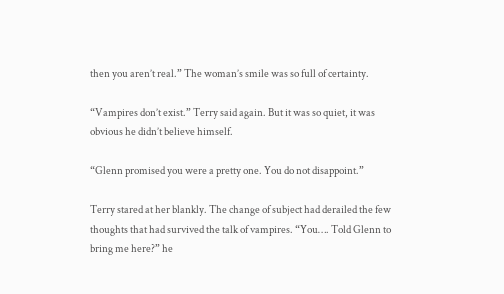then you aren’t real.” The woman’s smile was so full of certainty.

“Vampires don’t exist.” Terry said again. But it was so quiet, it was obvious he didn’t believe himself.

“Glenn promised you were a pretty one. You do not disappoint.”

Terry stared at her blankly. The change of subject had derailed the few thoughts that had survived the talk of vampires. “You…. Told Glenn to bring me here?” he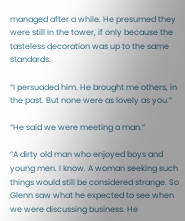managed after a while. He presumed they were still in the tower, if only because the tasteless decoration was up to the same standards.

“I persuaded him. He brought me others, in the past. But none were as lovely as you.”

“He said we were meeting a man.”

“A dirty old man who enjoyed boys and young men. I know. A woman seeking such things would still be considered strange. So Glenn saw what he expected to see when we were discussing business. He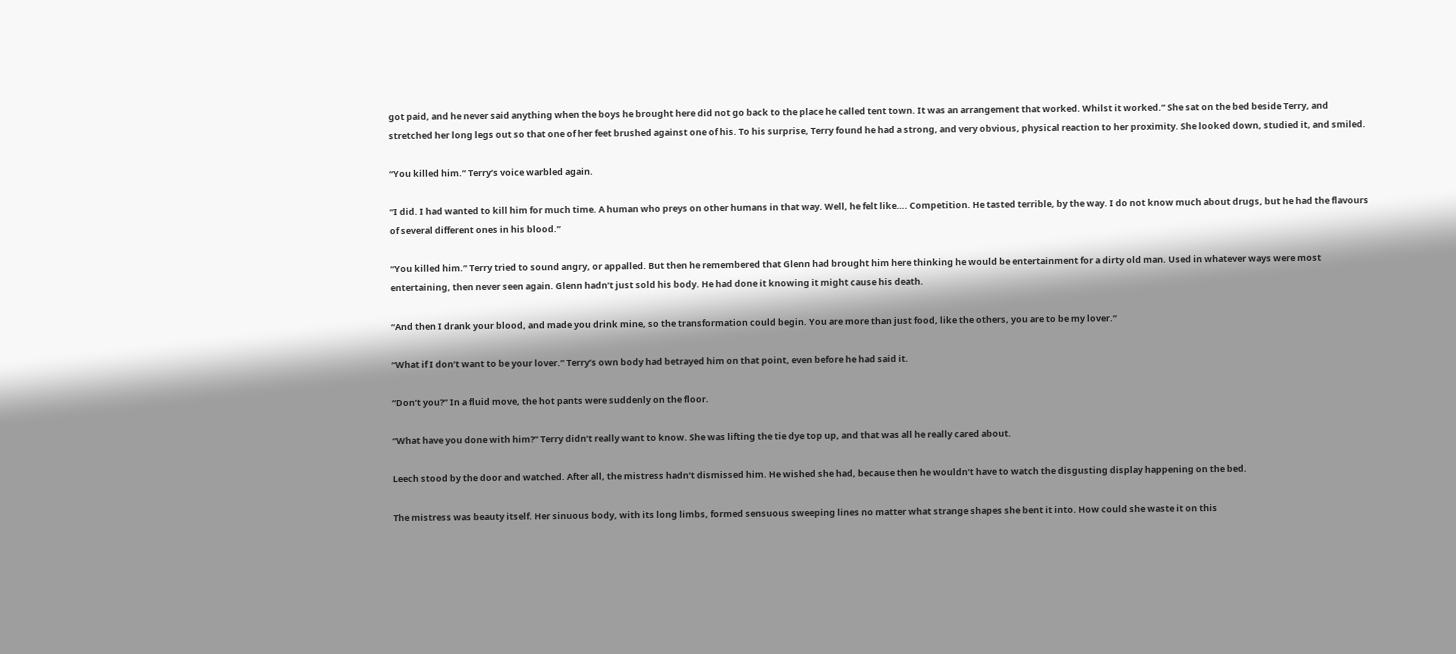got paid, and he never said anything when the boys he brought here did not go back to the place he called tent town. It was an arrangement that worked. Whilst it worked.” She sat on the bed beside Terry, and stretched her long legs out so that one of her feet brushed against one of his. To his surprise, Terry found he had a strong, and very obvious, physical reaction to her proximity. She looked down, studied it, and smiled.

“You killed him.” Terry’s voice warbled again.

“I did. I had wanted to kill him for much time. A human who preys on other humans in that way. Well, he felt like…. Competition. He tasted terrible, by the way. I do not know much about drugs, but he had the flavours of several different ones in his blood.”

“You killed him.” Terry tried to sound angry, or appalled. But then he remembered that Glenn had brought him here thinking he would be entertainment for a dirty old man. Used in whatever ways were most entertaining, then never seen again. Glenn hadn’t just sold his body. He had done it knowing it might cause his death.

“And then I drank your blood, and made you drink mine, so the transformation could begin. You are more than just food, like the others, you are to be my lover.”

“What if I don’t want to be your lover.” Terry’s own body had betrayed him on that point, even before he had said it.

“Don’t you?” In a fluid move, the hot pants were suddenly on the floor.

“What have you done with him?” Terry didn’t really want to know. She was lifting the tie dye top up, and that was all he really cared about.

Leech stood by the door and watched. After all, the mistress hadn’t dismissed him. He wished she had, because then he wouldn’t have to watch the disgusting display happening on the bed.

The mistress was beauty itself. Her sinuous body, with its long limbs, formed sensuous sweeping lines no matter what strange shapes she bent it into. How could she waste it on this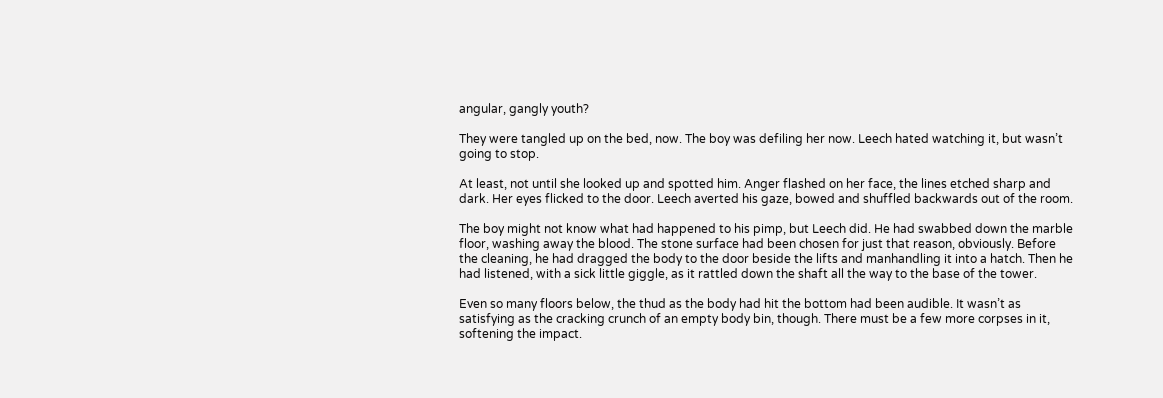angular, gangly youth?

They were tangled up on the bed, now. The boy was defiling her now. Leech hated watching it, but wasn’t going to stop.

At least, not until she looked up and spotted him. Anger flashed on her face, the lines etched sharp and dark. Her eyes flicked to the door. Leech averted his gaze, bowed and shuffled backwards out of the room.

The boy might not know what had happened to his pimp, but Leech did. He had swabbed down the marble floor, washing away the blood. The stone surface had been chosen for just that reason, obviously. Before the cleaning, he had dragged the body to the door beside the lifts and manhandling it into a hatch. Then he had listened, with a sick little giggle, as it rattled down the shaft all the way to the base of the tower.

Even so many floors below, the thud as the body had hit the bottom had been audible. It wasn’t as satisfying as the cracking crunch of an empty body bin, though. There must be a few more corpses in it, softening the impact.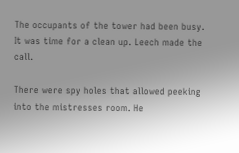The occupants of the tower had been busy. It was time for a clean up. Leech made the call.

There were spy holes that allowed peeking into the mistresses room. He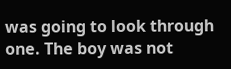was going to look through one. The boy was not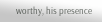worthy, his presence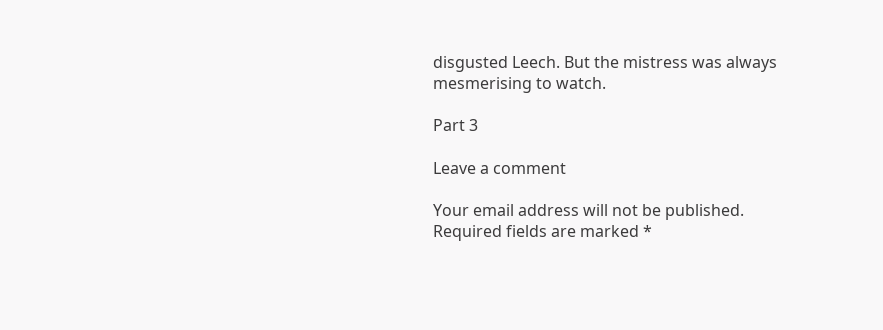disgusted Leech. But the mistress was always mesmerising to watch.

Part 3

Leave a comment

Your email address will not be published. Required fields are marked *